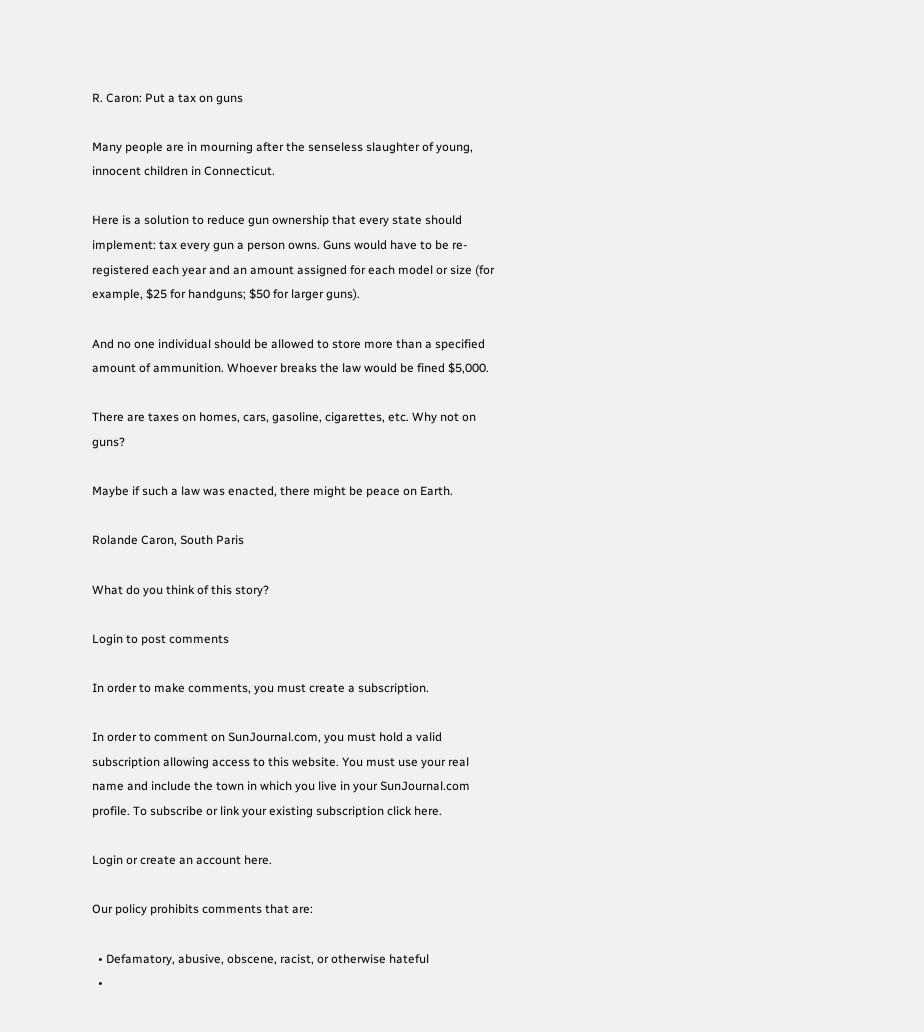R. Caron: Put a tax on guns

Many people are in mourning after the senseless slaughter of young, innocent children in Connecticut.

Here is a solution to reduce gun ownership that every state should implement: tax every gun a person owns. Guns would have to be re-registered each year and an amount assigned for each model or size (for example, $25 for handguns; $50 for larger guns).

And no one individual should be allowed to store more than a specified amount of ammunition. Whoever breaks the law would be fined $5,000.

There are taxes on homes, cars, gasoline, cigarettes, etc. Why not on guns?

Maybe if such a law was enacted, there might be peace on Earth.

Rolande Caron, South Paris

What do you think of this story?

Login to post comments

In order to make comments, you must create a subscription.

In order to comment on SunJournal.com, you must hold a valid subscription allowing access to this website. You must use your real name and include the town in which you live in your SunJournal.com profile. To subscribe or link your existing subscription click here.

Login or create an account here.

Our policy prohibits comments that are:

  • Defamatory, abusive, obscene, racist, or otherwise hateful
  •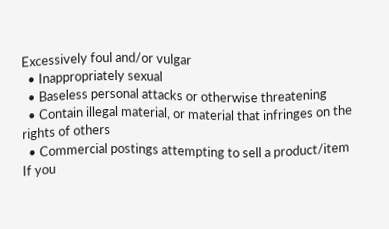Excessively foul and/or vulgar
  • Inappropriately sexual
  • Baseless personal attacks or otherwise threatening
  • Contain illegal material, or material that infringes on the rights of others
  • Commercial postings attempting to sell a product/item
If you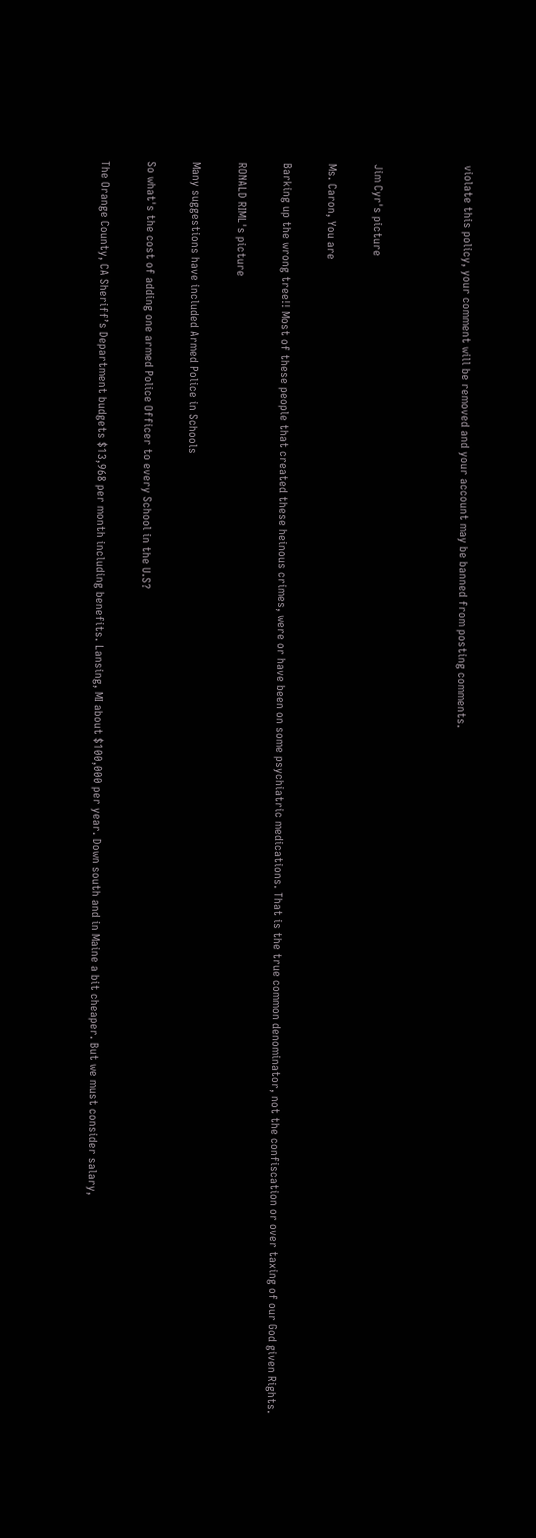violate this policy, your comment will be removed and your account may be banned from posting comments.



Jim Cyr's picture

Ms. Caron, You are

Barking up the wrong tree!! Most of these people that created these heinous crimes, were or have been on some psychiatric medications. That is the true common denominator, not the confiscation or over taxing of our God given Rights.

RONALD RIML's picture

Many suggestions have included Armed Police in Schools

So what's the cost of adding one armed Police Officer to every School in the U.S?

The Orange County, CA Sheriff’s Department budgets $13,968 per month including benefits. Lansing, MI about $100,000 per year. Down south and in Maine a bit cheaper. But we must consider salary,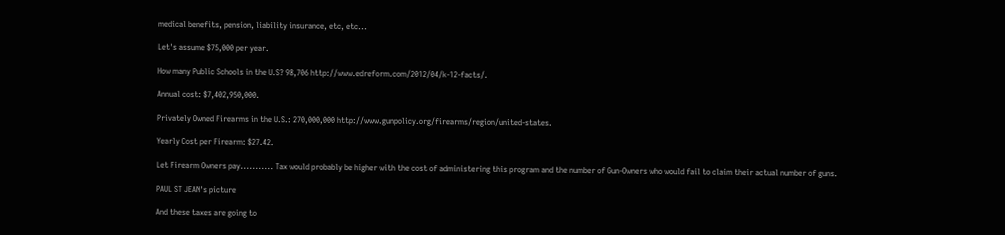medical benefits, pension, liability insurance, etc, etc...

Let's assume $75,000 per year.

How many Public Schools in the U.S? 98,706 http://www.edreform.com/2012/04/k-12-facts/.

Annual cost: $7,402,950,000.

Privately Owned Firearms in the U.S.: 270,000,000 http://www.gunpolicy.org/firearms/region/united-states.

Yearly Cost per Firearm: $27.42.

Let Firearm Owners pay........... Tax would probably be higher with the cost of administering this program and the number of Gun-Owners who would fail to claim their actual number of guns.

PAUL ST JEAN's picture

And these taxes are going to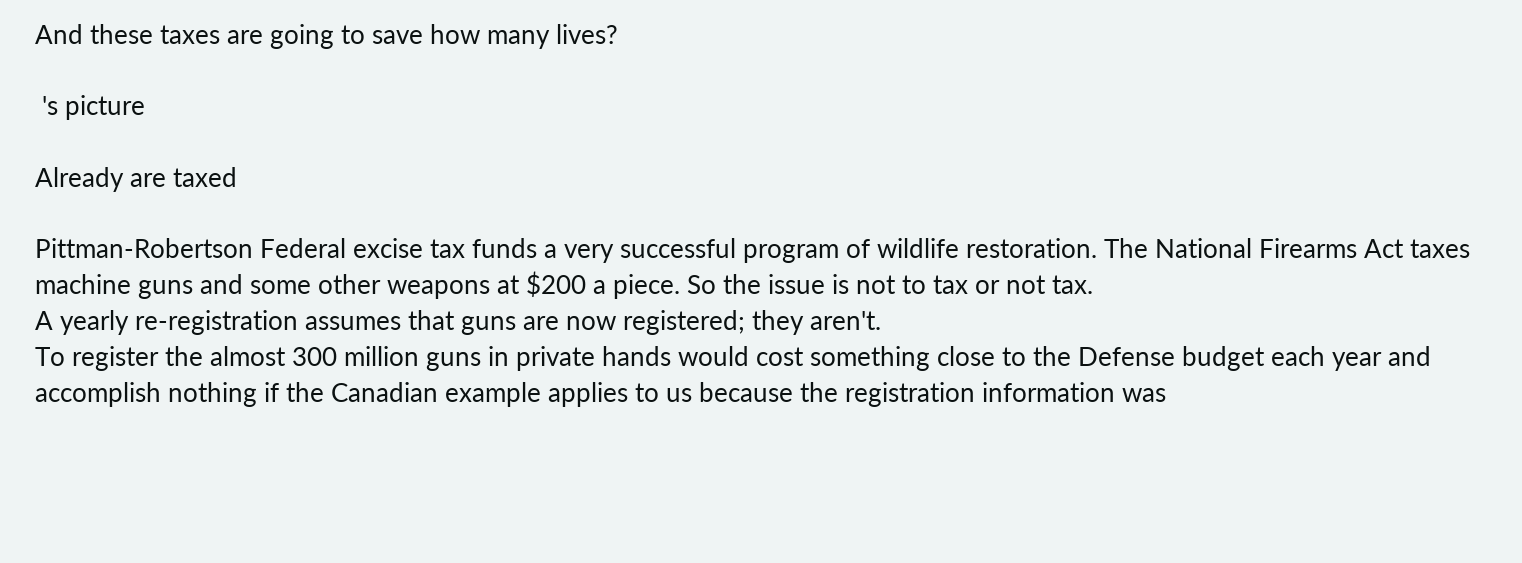And these taxes are going to save how many lives?

 's picture

Already are taxed

Pittman-Robertson Federal excise tax funds a very successful program of wildlife restoration. The National Firearms Act taxes machine guns and some other weapons at $200 a piece. So the issue is not to tax or not tax.
A yearly re-registration assumes that guns are now registered; they aren't.
To register the almost 300 million guns in private hands would cost something close to the Defense budget each year and accomplish nothing if the Canadian example applies to us because the registration information was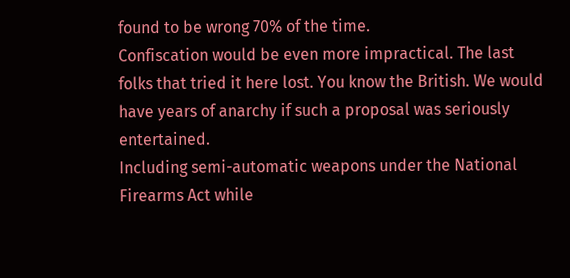found to be wrong 70% of the time.
Confiscation would be even more impractical. The last folks that tried it here lost. You know the British. We would have years of anarchy if such a proposal was seriously entertained.
Including semi-automatic weapons under the National Firearms Act while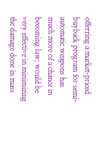offerring a market-priced buyback program for semi-automatic weapons has much more of a chance in becoming law; would be very effective in minimizing the damage done in mass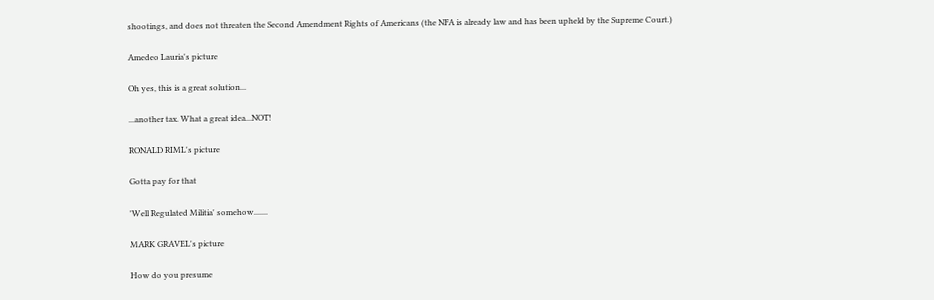shootings, and does not threaten the Second Amendment Rights of Americans (the NFA is already law and has been upheld by the Supreme Court.)

Amedeo Lauria's picture

Oh yes, this is a great solution...

...another tax. What a great idea...NOT!

RONALD RIML's picture

Gotta pay for that

'Well Regulated Militia' somehow.......

MARK GRAVEL's picture

How do you presume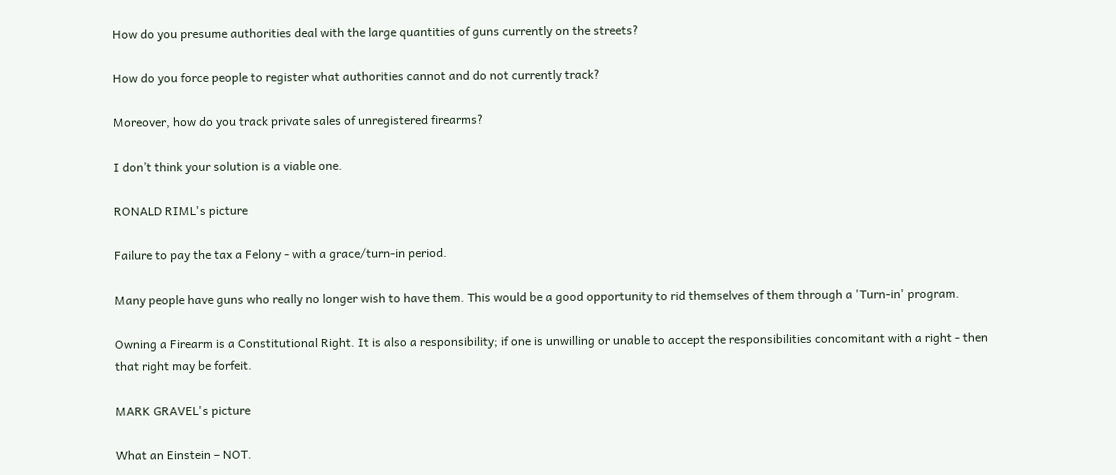How do you presume authorities deal with the large quantities of guns currently on the streets?

How do you force people to register what authorities cannot and do not currently track?

Moreover, how do you track private sales of unregistered firearms?

I don’t think your solution is a viable one.

RONALD RIML's picture

Failure to pay the tax a Felony - with a grace/turn-in period.

Many people have guns who really no longer wish to have them. This would be a good opportunity to rid themselves of them through a 'Turn-in' program.

Owning a Firearm is a Constitutional Right. It is also a responsibility; if one is unwilling or unable to accept the responsibilities concomitant with a right - then that right may be forfeit.

MARK GRAVEL's picture

What an Einstein – NOT.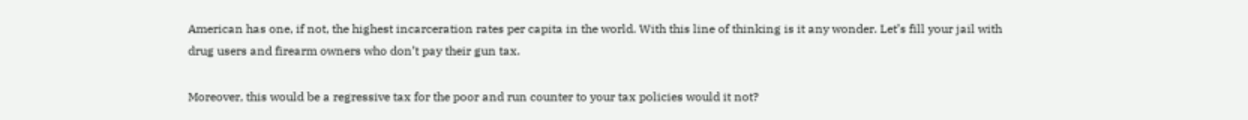American has one, if not, the highest incarceration rates per capita in the world. With this line of thinking is it any wonder. Let’s fill your jail with drug users and firearm owners who don’t pay their gun tax.

Moreover, this would be a regressive tax for the poor and run counter to your tax policies would it not?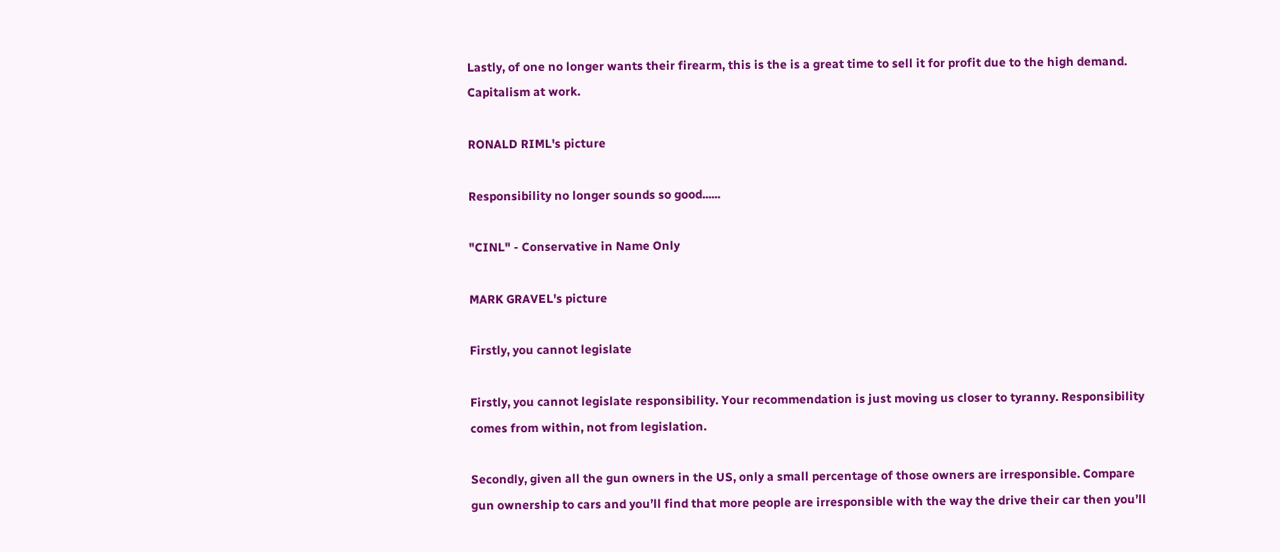Lastly, of one no longer wants their firearm, this is the is a great time to sell it for profit due to the high demand. Capitalism at work.

RONALD RIML's picture

Responsibility no longer sounds so good......

"CINL" - Conservative in Name Only

MARK GRAVEL's picture

Firstly, you cannot legislate

Firstly, you cannot legislate responsibility. Your recommendation is just moving us closer to tyranny. Responsibility comes from within, not from legislation.

Secondly, given all the gun owners in the US, only a small percentage of those owners are irresponsible. Compare gun ownership to cars and you’ll find that more people are irresponsible with the way the drive their car then you’ll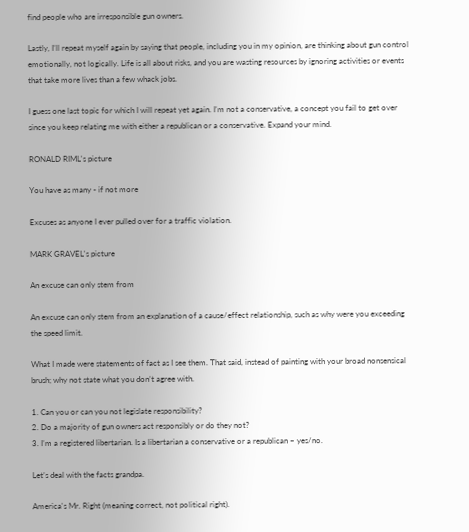find people who are irresponsible gun owners.

Lastly, I’ll repeat myself again by saying that people, including you in my opinion, are thinking about gun control emotionally, not logically. Life is all about risks, and you are wasting resources by ignoring activities or events that take more lives than a few whack jobs.

I guess one last topic for which I will repeat yet again. I’m not a conservative, a concept you fail to get over since you keep relating me with either a republican or a conservative. Expand your mind.

RONALD RIML's picture

You have as many - if not more

Excuses as anyone I ever pulled over for a traffic violation.

MARK GRAVEL's picture

An excuse can only stem from

An excuse can only stem from an explanation of a cause/effect relationship, such as why were you exceeding the speed limit.

What I made were statements of fact as I see them. That said, instead of painting with your broad nonsensical brush; why not state what you don’t agree with.

1. Can you or can you not legislate responsibility?
2. Do a majority of gun owners act responsibly or do they not?
3. I’m a registered libertarian. Is a libertarian a conservative or a republican – yes/no.

Let’s deal with the facts grandpa.

America's Mr. Right (meaning correct, not political right).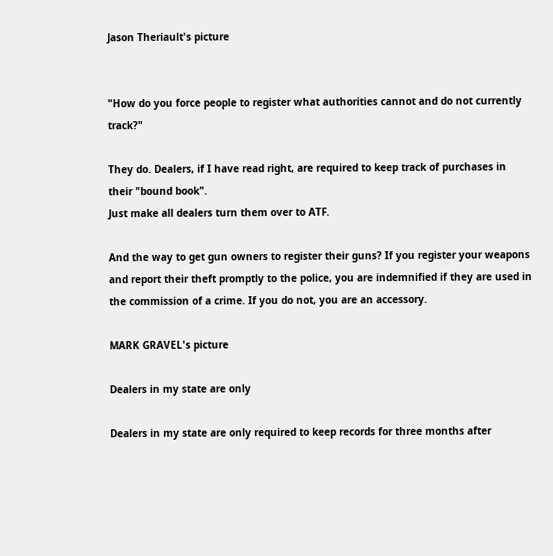Jason Theriault's picture


"How do you force people to register what authorities cannot and do not currently track?"

They do. Dealers, if I have read right, are required to keep track of purchases in their "bound book".
Just make all dealers turn them over to ATF.

And the way to get gun owners to register their guns? If you register your weapons and report their theft promptly to the police, you are indemnified if they are used in the commission of a crime. If you do not, you are an accessory.

MARK GRAVEL's picture

Dealers in my state are only

Dealers in my state are only required to keep records for three months after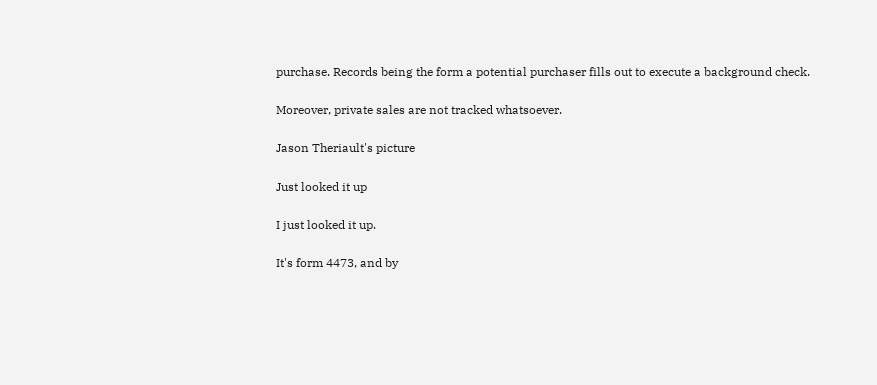purchase. Records being the form a potential purchaser fills out to execute a background check.

Moreover, private sales are not tracked whatsoever.

Jason Theriault's picture

Just looked it up

I just looked it up.

It's form 4473, and by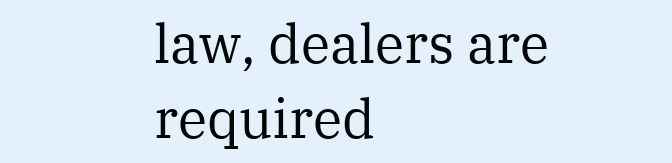law, dealers are required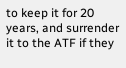to keep it for 20 years, and surrender it to the ATF if they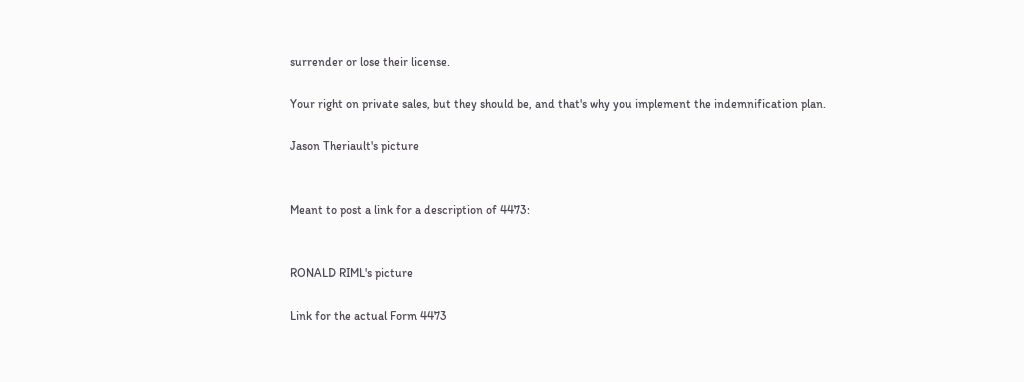surrender or lose their license.

Your right on private sales, but they should be, and that's why you implement the indemnification plan.

Jason Theriault's picture


Meant to post a link for a description of 4473:


RONALD RIML's picture

Link for the actual Form 4473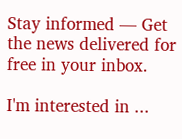Stay informed — Get the news delivered for free in your inbox.

I'm interested in ...